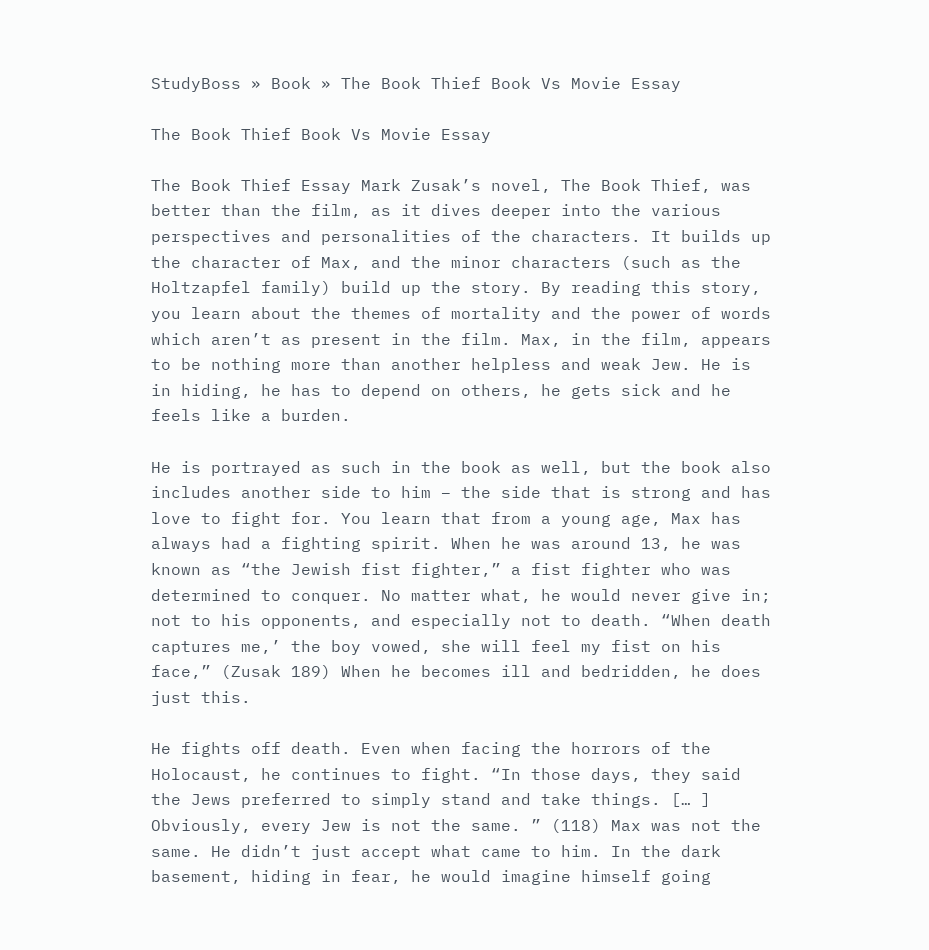StudyBoss » Book » The Book Thief Book Vs Movie Essay

The Book Thief Book Vs Movie Essay

The Book Thief Essay Mark Zusak’s novel, The Book Thief, was better than the film, as it dives deeper into the various perspectives and personalities of the characters. It builds up the character of Max, and the minor characters (such as the Holtzapfel family) build up the story. By reading this story, you learn about the themes of mortality and the power of words which aren’t as present in the film. Max, in the film, appears to be nothing more than another helpless and weak Jew. He is in hiding, he has to depend on others, he gets sick and he feels like a burden.

He is portrayed as such in the book as well, but the book also includes another side to him – the side that is strong and has love to fight for. You learn that from a young age, Max has always had a fighting spirit. When he was around 13, he was known as “the Jewish fist fighter,” a fist fighter who was determined to conquer. No matter what, he would never give in; not to his opponents, and especially not to death. “When death captures me,’ the boy vowed, she will feel my fist on his face,” (Zusak 189) When he becomes ill and bedridden, he does just this.

He fights off death. Even when facing the horrors of the Holocaust, he continues to fight. “In those days, they said the Jews preferred to simply stand and take things. [… ] Obviously, every Jew is not the same. ” (118) Max was not the same. He didn’t just accept what came to him. In the dark basement, hiding in fear, he would imagine himself going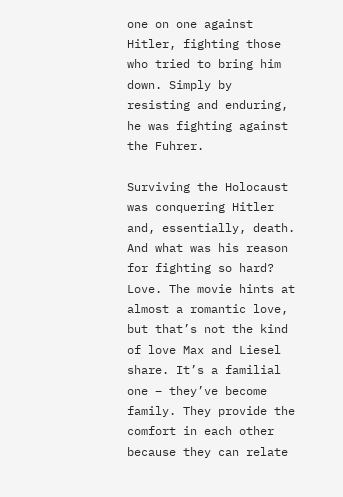one on one against Hitler, fighting those who tried to bring him down. Simply by resisting and enduring, he was fighting against the Fuhrer.

Surviving the Holocaust was conquering Hitler and, essentially, death. And what was his reason for fighting so hard? Love. The movie hints at almost a romantic love, but that’s not the kind of love Max and Liesel share. It’s a familial one – they’ve become family. They provide the comfort in each other because they can relate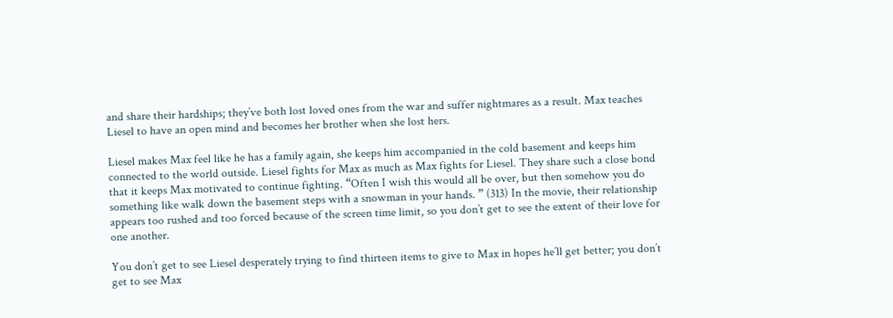and share their hardships; they’ve both lost loved ones from the war and suffer nightmares as a result. Max teaches Liesel to have an open mind and becomes her brother when she lost hers.

Liesel makes Max feel like he has a family again, she keeps him accompanied in the cold basement and keeps him connected to the world outside. Liesel fights for Max as much as Max fights for Liesel. They share such a close bond that it keeps Max motivated to continue fighting. “Often I wish this would all be over, but then somehow you do something like walk down the basement steps with a snowman in your hands. ” (313) In the movie, their relationship appears too rushed and too forced because of the screen time limit, so you don’t get to see the extent of their love for one another.

You don’t get to see Liesel desperately trying to find thirteen items to give to Max in hopes he’ll get better; you don’t get to see Max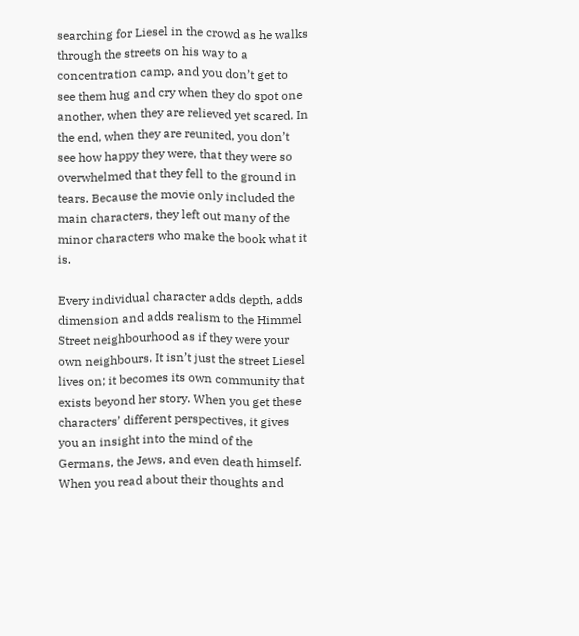searching for Liesel in the crowd as he walks through the streets on his way to a concentration camp, and you don’t get to see them hug and cry when they do spot one another, when they are relieved yet scared. In the end, when they are reunited, you don’t see how happy they were, that they were so overwhelmed that they fell to the ground in tears. Because the movie only included the main characters, they left out many of the minor characters who make the book what it is.

Every individual character adds depth, adds dimension and adds realism to the Himmel Street neighbourhood as if they were your own neighbours. It isn’t just the street Liesel lives on; it becomes its own community that exists beyond her story. When you get these characters’ different perspectives, it gives you an insight into the mind of the Germans, the Jews, and even death himself. When you read about their thoughts and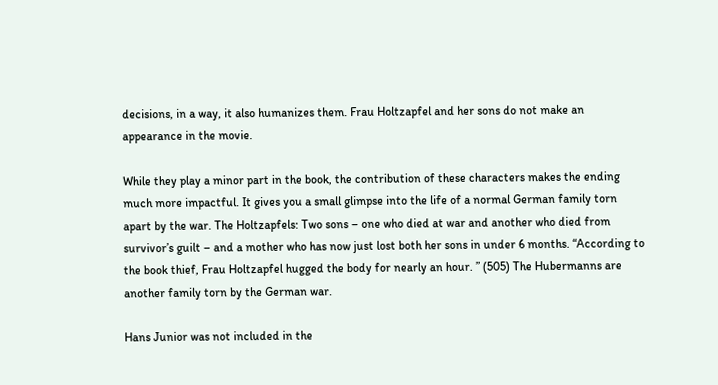decisions, in a way, it also humanizes them. Frau Holtzapfel and her sons do not make an appearance in the movie.

While they play a minor part in the book, the contribution of these characters makes the ending much more impactful. It gives you a small glimpse into the life of a normal German family torn apart by the war. The Holtzapfels: Two sons – one who died at war and another who died from survivor’s guilt – and a mother who has now just lost both her sons in under 6 months. “According to the book thief, Frau Holtzapfel hugged the body for nearly an hour. ” (505) The Hubermanns are another family torn by the German war.

Hans Junior was not included in the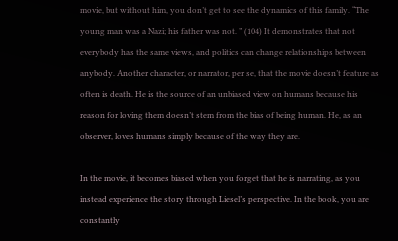movie, but without him, you don’t get to see the dynamics of this family. “The young man was a Nazi; his father was not. ” (104) It demonstrates that not everybody has the same views, and politics can change relationships between anybody. Another character, or narrator, per se, that the movie doesn’t feature as often is death. He is the source of an unbiased view on humans because his reason for loving them doesn’t stem from the bias of being human. He, as an observer, loves humans simply because of the way they are.

In the movie, it becomes biased when you forget that he is narrating, as you instead experience the story through Liesel’s perspective. In the book, you are constantly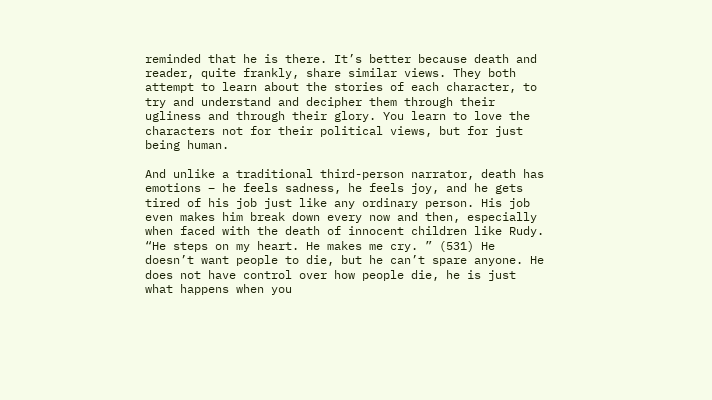reminded that he is there. It’s better because death and reader, quite frankly, share similar views. They both attempt to learn about the stories of each character, to try and understand and decipher them through their ugliness and through their glory. You learn to love the characters not for their political views, but for just being human.

And unlike a traditional third-person narrator, death has emotions – he feels sadness, he feels joy, and he gets tired of his job just like any ordinary person. His job even makes him break down every now and then, especially when faced with the death of innocent children like Rudy. “He steps on my heart. He makes me cry. ” (531) He doesn’t want people to die, but he can’t spare anyone. He does not have control over how people die, he is just what happens when you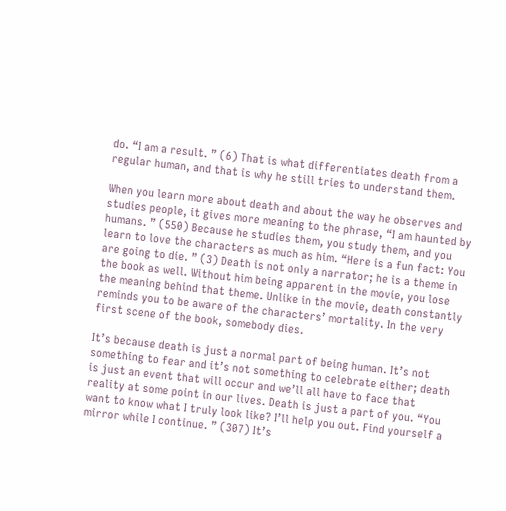do. “I am a result. ” (6) That is what differentiates death from a regular human, and that is why he still tries to understand them.

When you learn more about death and about the way he observes and studies people, it gives more meaning to the phrase, “I am haunted by humans. ” (550) Because he studies them, you study them, and you learn to love the characters as much as him. “Here is a fun fact: You are going to die. ” (3) Death is not only a narrator; he is a theme in the book as well. Without him being apparent in the movie, you lose the meaning behind that theme. Unlike in the movie, death constantly reminds you to be aware of the characters’ mortality. In the very first scene of the book, somebody dies.

It’s because death is just a normal part of being human. It’s not something to fear and it’s not something to celebrate either; death is just an event that will occur and we’ll all have to face that reality at some point in our lives. Death is just a part of you. “You want to know what I truly look like? I’ll help you out. Find yourself a mirror while I continue. ” (307) It’s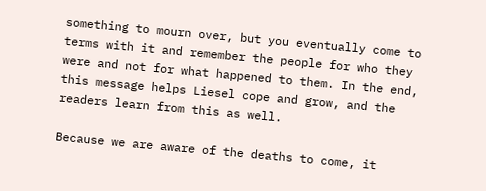something to mourn over, but you eventually come to terms with it and remember the people for who they were and not for what happened to them. In the end, this message helps Liesel cope and grow, and the readers learn from this as well.

Because we are aware of the deaths to come, it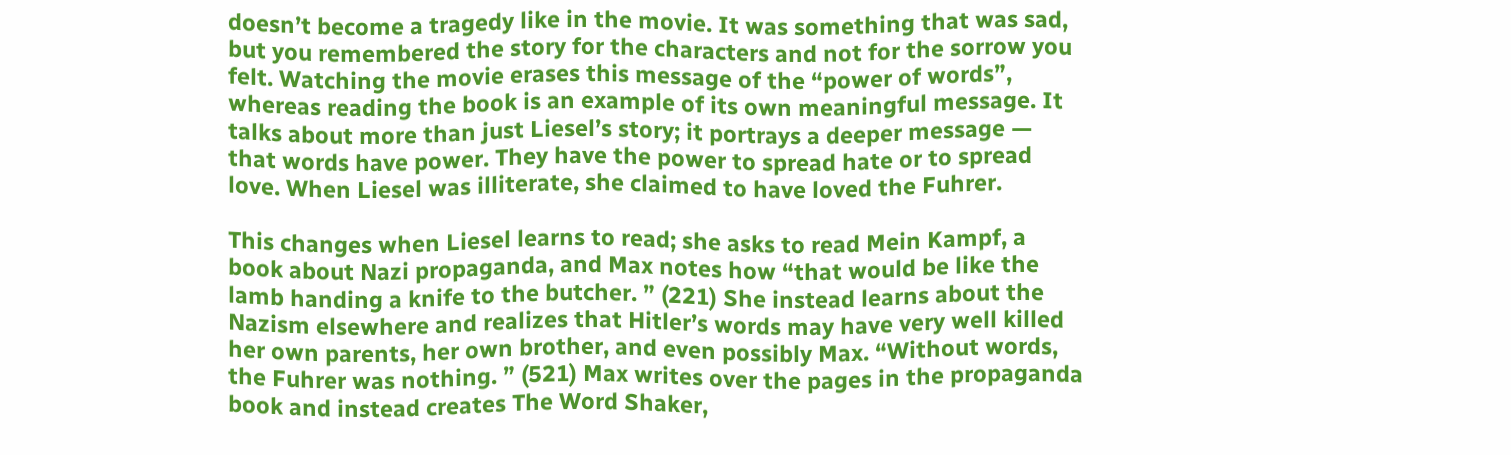doesn’t become a tragedy like in the movie. It was something that was sad, but you remembered the story for the characters and not for the sorrow you felt. Watching the movie erases this message of the “power of words”, whereas reading the book is an example of its own meaningful message. It talks about more than just Liesel’s story; it portrays a deeper message — that words have power. They have the power to spread hate or to spread love. When Liesel was illiterate, she claimed to have loved the Fuhrer.

This changes when Liesel learns to read; she asks to read Mein Kampf, a book about Nazi propaganda, and Max notes how “that would be like the lamb handing a knife to the butcher. ” (221) She instead learns about the Nazism elsewhere and realizes that Hitler’s words may have very well killed her own parents, her own brother, and even possibly Max. “Without words, the Fuhrer was nothing. ” (521) Max writes over the pages in the propaganda book and instead creates The Word Shaker,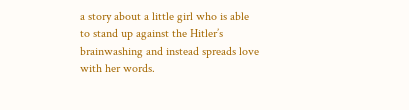a story about a little girl who is able to stand up against the Hitler’s brainwashing and instead spreads love with her words.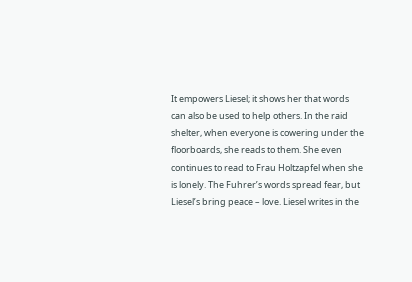It empowers Liesel; it shows her that words can also be used to help others. In the raid shelter, when everyone is cowering under the floorboards, she reads to them. She even continues to read to Frau Holtzapfel when she is lonely. The Fuhrer’s words spread fear, but Liesel’s bring peace – love. Liesel writes in the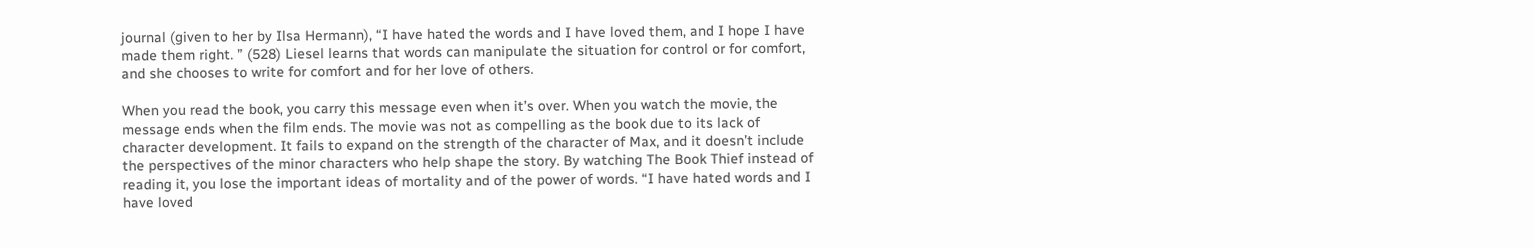journal (given to her by Ilsa Hermann), “I have hated the words and I have loved them, and I hope I have made them right. ” (528) Liesel learns that words can manipulate the situation for control or for comfort, and she chooses to write for comfort and for her love of others.

When you read the book, you carry this message even when it’s over. When you watch the movie, the message ends when the film ends. The movie was not as compelling as the book due to its lack of character development. It fails to expand on the strength of the character of Max, and it doesn’t include the perspectives of the minor characters who help shape the story. By watching The Book Thief instead of reading it, you lose the important ideas of mortality and of the power of words. “I have hated words and I have loved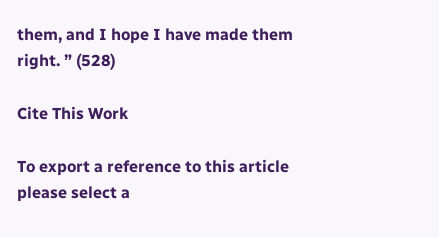them, and I hope I have made them right. ” (528)

Cite This Work

To export a reference to this article please select a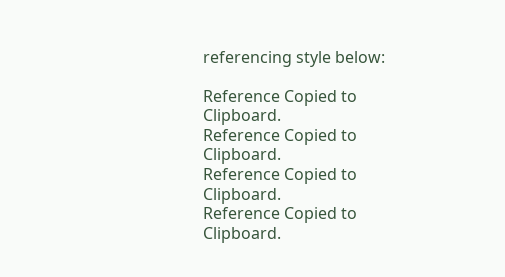referencing style below:

Reference Copied to Clipboard.
Reference Copied to Clipboard.
Reference Copied to Clipboard.
Reference Copied to Clipboard.